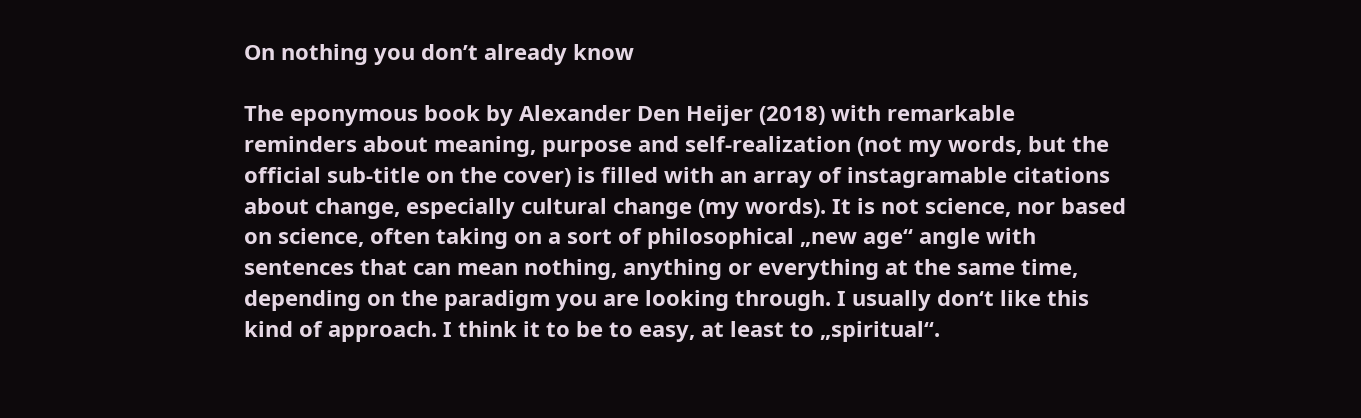On nothing you don’t already know

The eponymous book by Alexander Den Heijer (2018) with remarkable reminders about meaning, purpose and self-realization (not my words, but the official sub-title on the cover) is filled with an array of instagramable citations about change, especially cultural change (my words). It is not science, nor based on science, often taking on a sort of philosophical „new age“ angle with sentences that can mean nothing, anything or everything at the same time, depending on the paradigm you are looking through. I usually don‘t like this kind of approach. I think it to be to easy, at least to „spiritual“.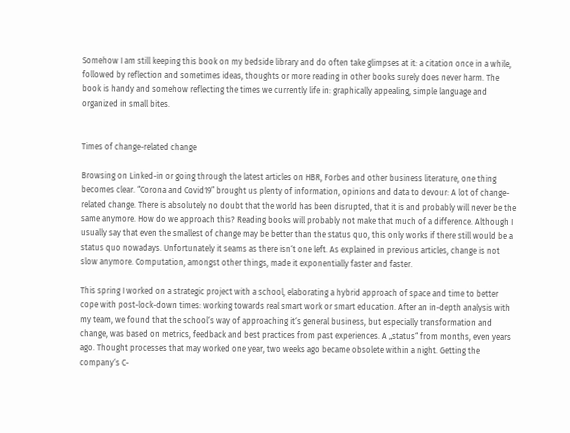Somehow I am still keeping this book on my bedside library and do often take glimpses at it: a citation once in a while, followed by reflection and sometimes ideas, thoughts or more reading in other books surely does never harm. The book is handy and somehow reflecting the times we currently life in: graphically appealing, simple language and organized in small bites.


Times of change-related change

Browsing on Linked-in or going through the latest articles on HBR, Forbes and other business literature, one thing becomes clear. “Corona and Covid19” brought us plenty of information, opinions and data to devour: A lot of change-related change. There is absolutely no doubt that the world has been disrupted, that it is and probably will never be the same anymore. How do we approach this? Reading books will probably not make that much of a difference. Although I usually say that even the smallest of change may be better than the status quo, this only works if there still would be a status quo nowadays. Unfortunately it seams as there isn‘t one left. As explained in previous articles, change is not slow anymore. Computation, amongst other things, made it exponentially faster and faster.

This spring I worked on a strategic project with a school, elaborating a hybrid approach of space and time to better cope with post-lock-down times: working towards real smart work or smart education. After an in-depth analysis with my team, we found that the school‘s way of approaching it‘s general business, but especially transformation and change, was based on metrics, feedback and best practices from past experiences. A „status“ from months, even years ago. Thought processes that may worked one year, two weeks ago became obsolete within a night. Getting the company‘s C-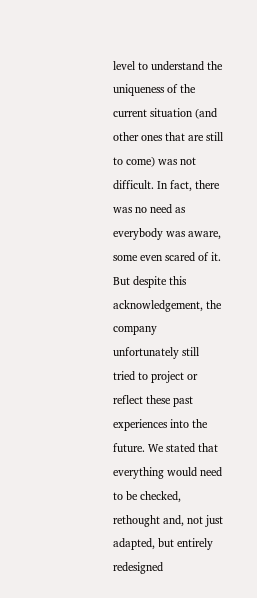level to understand the uniqueness of the current situation (and other ones that are still to come) was not difficult. In fact, there was no need as everybody was aware, some even scared of it. But despite this acknowledgement, the company unfortunately still tried to project or reflect these past experiences into the future. We stated that everything would need to be checked, rethought and, not just adapted, but entirely redesigned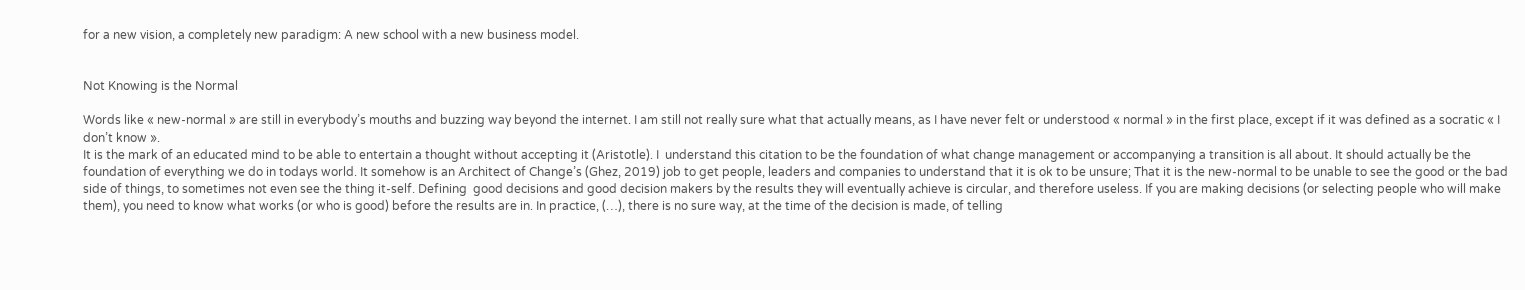for a new vision, a completely new paradigm: A new school with a new business model.


Not Knowing is the Normal

Words like « new-normal » are still in everybody’s mouths and buzzing way beyond the internet. I am still not really sure what that actually means, as I have never felt or understood « normal » in the first place, except if it was defined as a socratic « I don’t know ».
It is the mark of an educated mind to be able to entertain a thought without accepting it (Aristotle). I  understand this citation to be the foundation of what change management or accompanying a transition is all about. It should actually be the foundation of everything we do in todays world. It somehow is an Architect of Change’s (Ghez, 2019) job to get people, leaders and companies to understand that it is ok to be unsure; That it is the new-normal to be unable to see the good or the bad side of things, to sometimes not even see the thing it-self. Defining  good decisions and good decision makers by the results they will eventually achieve is circular, and therefore useless. If you are making decisions (or selecting people who will make them), you need to know what works (or who is good) before the results are in. In practice, (…), there is no sure way, at the time of the decision is made, of telling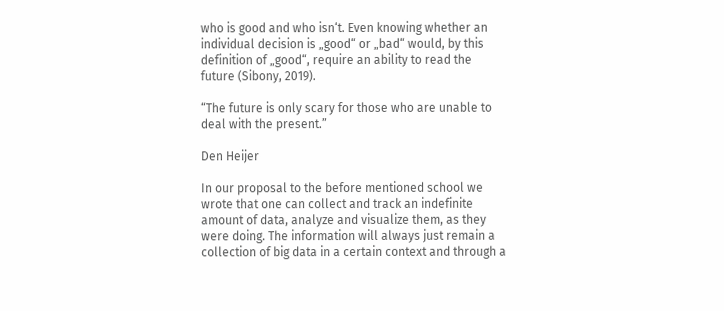who is good and who isn‘t. Even knowing whether an individual decision is „good“ or „bad“ would, by this definition of „good“, require an ability to read the future (Sibony, 2019).

“The future is only scary for those who are unable to deal with the present.”

Den Heijer

In our proposal to the before mentioned school we wrote that one can collect and track an indefinite amount of data, analyze and visualize them, as they were doing. The information will always just remain a collection of big data in a certain context and through a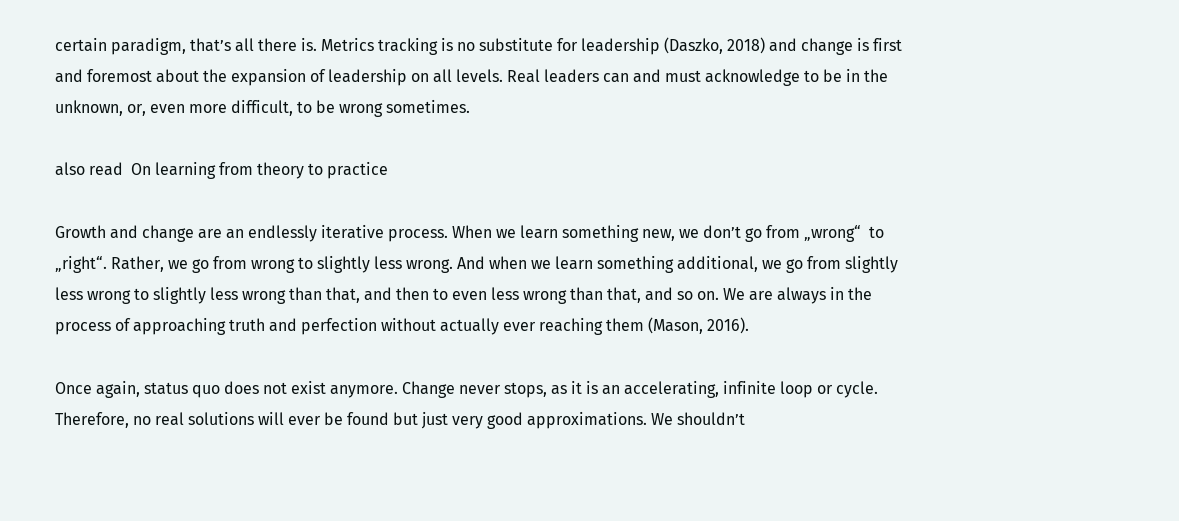certain paradigm, that’s all there is. Metrics tracking is no substitute for leadership (Daszko, 2018) and change is first and foremost about the expansion of leadership on all levels. Real leaders can and must acknowledge to be in the unknown, or, even more difficult, to be wrong sometimes.

also read  On learning from theory to practice

Growth and change are an endlessly iterative process. When we learn something new, we don’t go from „wrong“  to „right“. Rather, we go from wrong to slightly less wrong. And when we learn something additional, we go from slightly less wrong to slightly less wrong than that, and then to even less wrong than that, and so on. We are always in the process of approaching truth and perfection without actually ever reaching them (Mason, 2016).

Once again, status quo does not exist anymore. Change never stops, as it is an accelerating, infinite loop or cycle. Therefore, no real solutions will ever be found but just very good approximations. We shouldn’t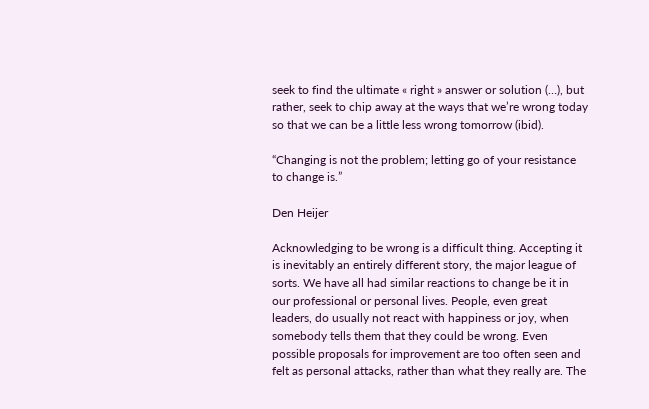seek to find the ultimate « right » answer or solution (…), but rather, seek to chip away at the ways that we’re wrong today so that we can be a little less wrong tomorrow (ibid).

“Changing is not the problem; letting go of your resistance to change is.”

Den Heijer

Acknowledging to be wrong is a difficult thing. Accepting it is inevitably an entirely different story, the major league of sorts. We have all had similar reactions to change be it in our professional or personal lives. People, even great leaders, do usually not react with happiness or joy, when somebody tells them that they could be wrong. Even possible proposals for improvement are too often seen and felt as personal attacks, rather than what they really are. The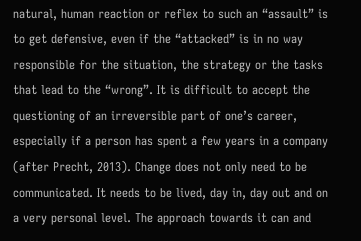natural, human reaction or reflex to such an “assault” is to get defensive, even if the “attacked” is in no way responsible for the situation, the strategy or the tasks that lead to the “wrong”. It is difficult to accept the questioning of an irreversible part of one’s career, especially if a person has spent a few years in a company (after Precht, 2013). Change does not only need to be communicated. It needs to be lived, day in, day out and on a very personal level. The approach towards it can and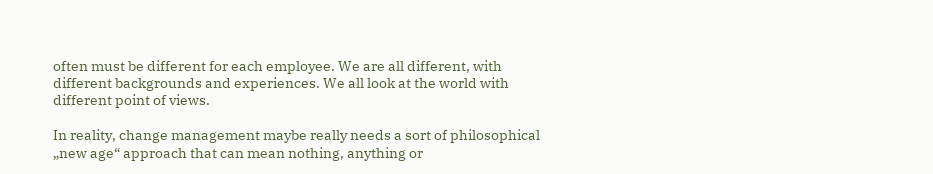often must be different for each employee. We are all different, with different backgrounds and experiences. We all look at the world with different point of views.

In reality, change management maybe really needs a sort of philosophical „new age“ approach that can mean nothing, anything or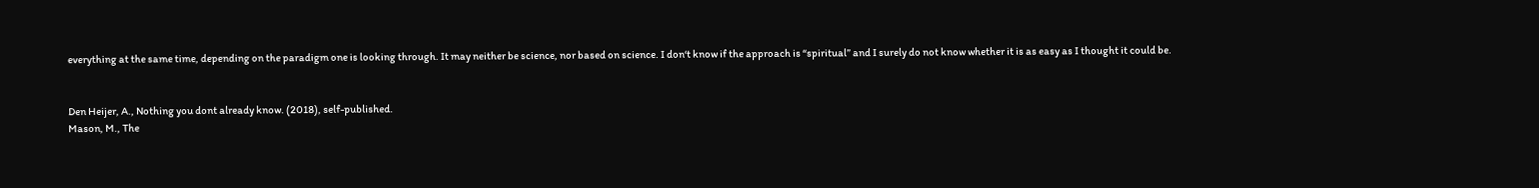everything at the same time, depending on the paradigm one is looking through. It may neither be science, nor based on science. I don‘t know if the approach is “spiritual” and I surely do not know whether it is as easy as I thought it could be.


Den Heijer, A., Nothing you dont already know. (2018), self-published.
Mason, M., The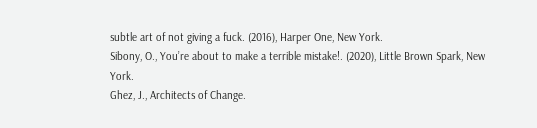subtle art of not giving a fuck. (2016), Harper One, New York.
Sibony, O., You’re about to make a terrible mistake!. (2020), Little Brown Spark, New York.
Ghez, J., Architects of Change.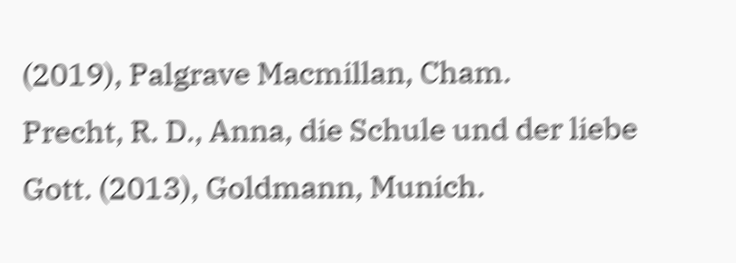(2019), Palgrave Macmillan, Cham.
Precht, R. D., Anna, die Schule und der liebe Gott. (2013), Goldmann, Munich.